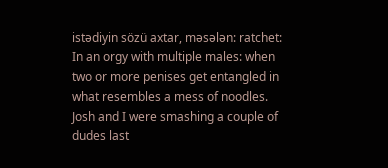istədiyin sözü axtar, məsələn: ratchet:
In an orgy with multiple males: when two or more penises get entangled in what resembles a mess of noodles.
Josh and I were smashing a couple of dudes last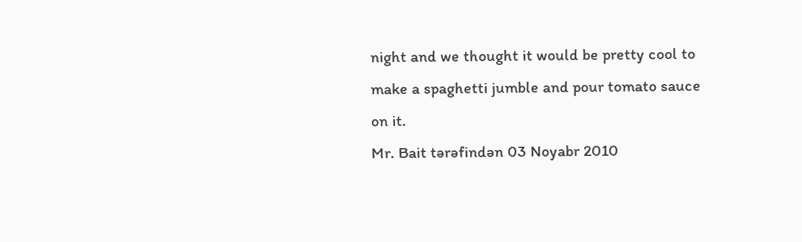night and we thought it would be pretty cool to make a spaghetti jumble and pour tomato sauce on it.
Mr. Bait tərəfindən 03 Noyabr 2010